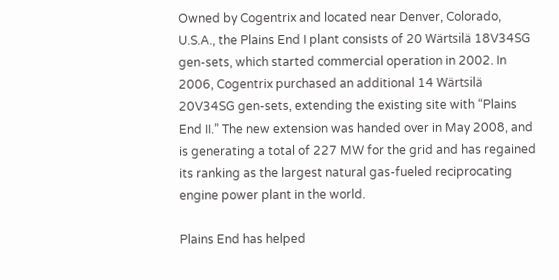Owned by Cogentrix and located near Denver, Colorado, U.S.A., the Plains End I plant consists of 20 Wärtsilä 18V34SG gen-sets, which started commercial operation in 2002. In 2006, Cogentrix purchased an additional 14 Wärtsilä 20V34SG gen-sets, extending the existing site with “Plains End II.” The new extension was handed over in May 2008, and is generating a total of 227 MW for the grid and has regained its ranking as the largest natural gas-fueled reciprocating engine power plant in the world.

Plains End has helped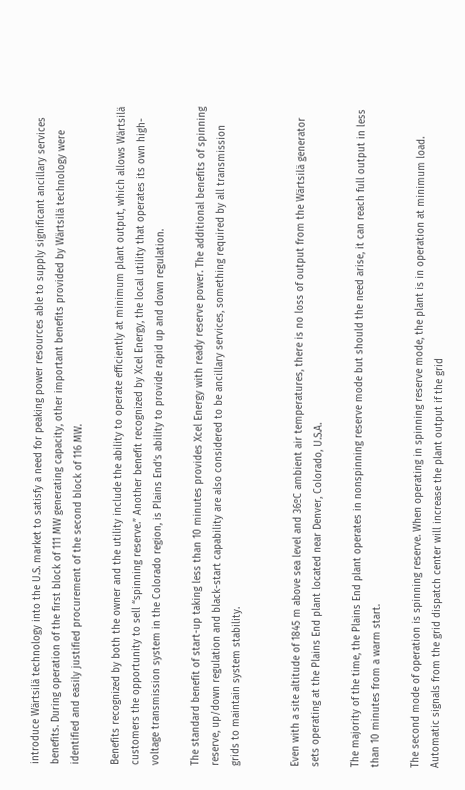introduce Wärtsilä technology into the U.S. market to satisfy a need for peaking power resources able to supply significant ancillary services benefits. During operation of the first block of 111 MW generating capacity, other important benefits provided by Wärtsilä technology were identified and easily justified procurement of the second block of 116 MW.

Benefits recognized by both the owner and the utility include the ability to operate efficiently at minimum plant output, which allows Wärtsilä customers the opportunity to sell “spinning reserve.” Another benefit recognized by Xcel Energy, the local utility that operates its own high-voltage transmission system in the Colorado region, is Plains End’s ability to provide rapid up and down regulation.

The standard benefit of start-up taking less than 10 minutes provides Xcel Energy with ready reserve power. The additional benefits of spinning reserve, up/down regulation and black-start capability are also considered to be ancillary services, something required by all transmission grids to maintain system stability.


Even with a site altitude of 1845 m above sea level and 36ºC ambient air temperatures, there is no loss of output from the Wärtsilä generator sets operating at the Plains End plant located near Denver, Colorado, U.S.A.

The majority of the time, the Plains End plant operates in nonspinning reserve mode but should the need arise, it can reach full output in less than 10 minutes from a warm start.

The second mode of operation is spinning reserve. When operating in spinning reserve mode, the plant is in operation at minimum load. Automatic signals from the grid dispatch center will increase the plant output if the grid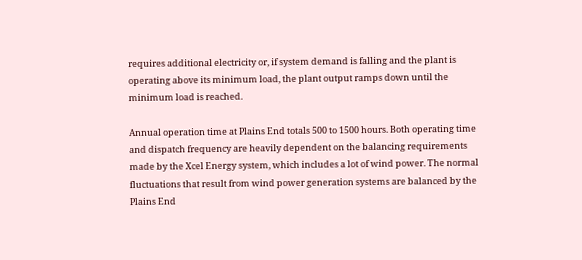requires additional electricity or, if system demand is falling and the plant is operating above its minimum load, the plant output ramps down until the minimum load is reached.

Annual operation time at Plains End totals 500 to 1500 hours. Both operating time and dispatch frequency are heavily dependent on the balancing requirements made by the Xcel Energy system, which includes a lot of wind power. The normal fluctuations that result from wind power generation systems are balanced by the Plains End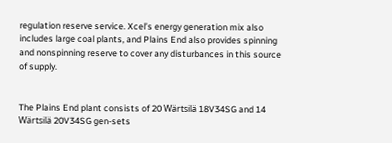regulation reserve service. Xcel’s energy generation mix also includes large coal plants, and Plains End also provides spinning and nonspinning reserve to cover any disturbances in this source of supply.


The Plains End plant consists of 20 Wärtsilä 18V34SG and 14 Wärtsilä 20V34SG gen-sets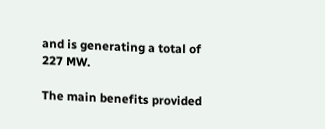and is generating a total of 227 MW.

The main benefits provided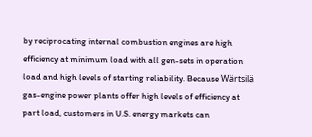by reciprocating internal combustion engines are high efficiency at minimum load with all gen-sets in operation load and high levels of starting reliability. Because Wärtsilä gas-engine power plants offer high levels of efficiency at part load, customers in U.S. energy markets can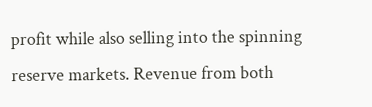profit while also selling into the spinning reserve markets. Revenue from both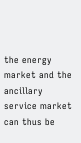the energy market and the ancillary service market can thus be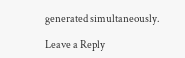generated simultaneously.

Leave a Reply